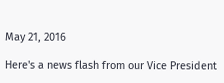May 21, 2016

Here's a news flash from our Vice President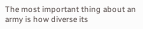The most important thing about an army is how diverse its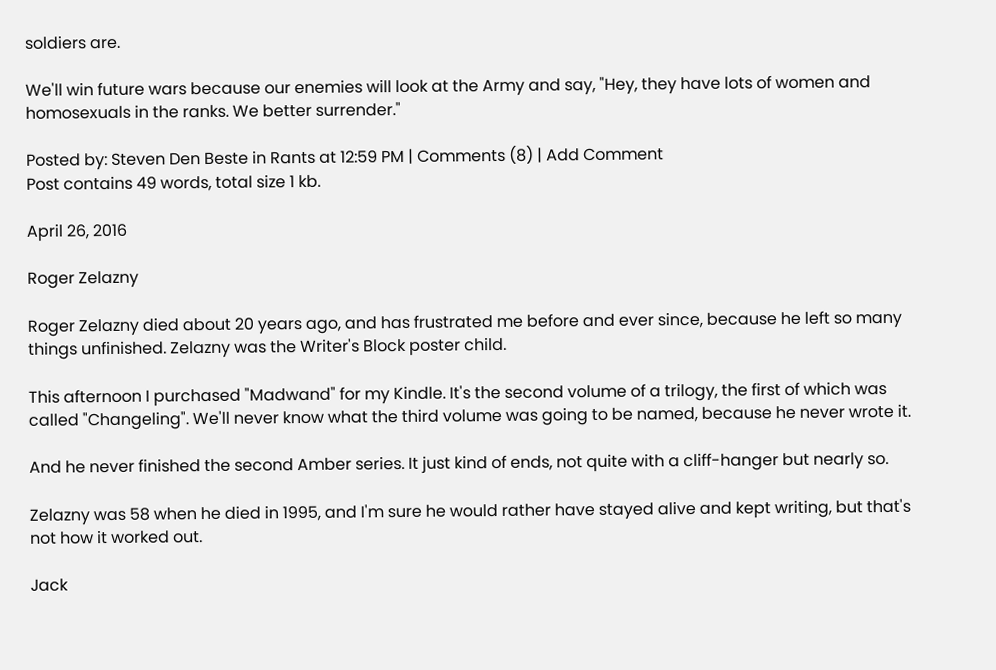soldiers are.

We'll win future wars because our enemies will look at the Army and say, "Hey, they have lots of women and homosexuals in the ranks. We better surrender."

Posted by: Steven Den Beste in Rants at 12:59 PM | Comments (8) | Add Comment
Post contains 49 words, total size 1 kb.

April 26, 2016

Roger Zelazny

Roger Zelazny died about 20 years ago, and has frustrated me before and ever since, because he left so many things unfinished. Zelazny was the Writer's Block poster child.

This afternoon I purchased "Madwand" for my Kindle. It's the second volume of a trilogy, the first of which was called "Changeling". We'll never know what the third volume was going to be named, because he never wrote it.

And he never finished the second Amber series. It just kind of ends, not quite with a cliff-hanger but nearly so.

Zelazny was 58 when he died in 1995, and I'm sure he would rather have stayed alive and kept writing, but that's not how it worked out.

Jack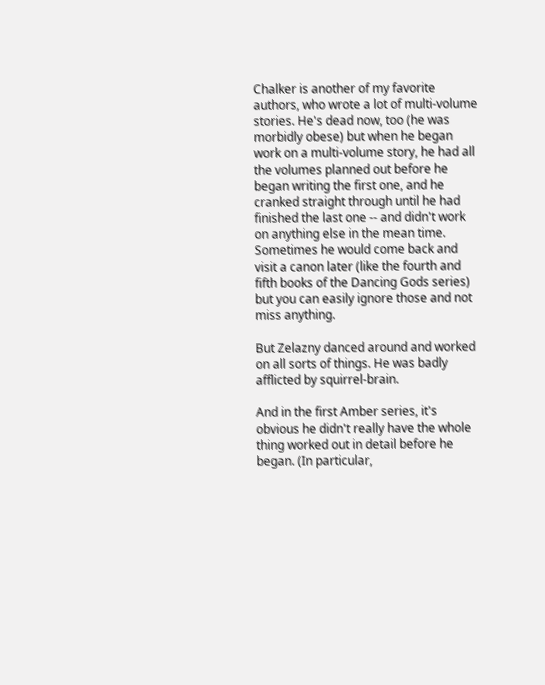Chalker is another of my favorite authors, who wrote a lot of multi-volume stories. He's dead now, too (he was morbidly obese) but when he began work on a multi-volume story, he had all the volumes planned out before he began writing the first one, and he cranked straight through until he had finished the last one -- and didn't work on anything else in the mean time. Sometimes he would come back and visit a canon later (like the fourth and fifth books of the Dancing Gods series) but you can easily ignore those and not miss anything.

But Zelazny danced around and worked on all sorts of things. He was badly afflicted by squirrel-brain.

And in the first Amber series, it's obvious he didn't really have the whole thing worked out in detail before he began. (In particular,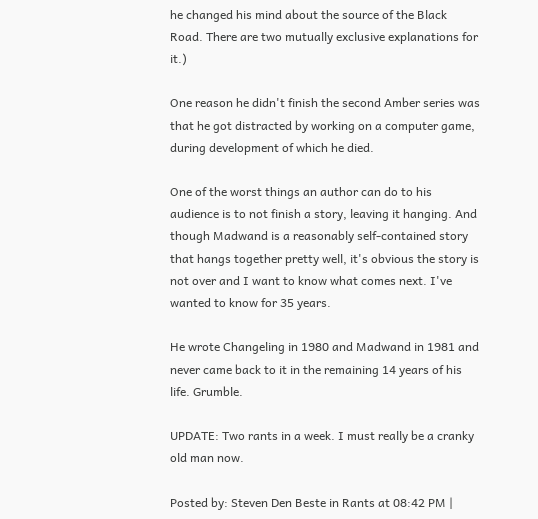he changed his mind about the source of the Black Road. There are two mutually exclusive explanations for it.)

One reason he didn't finish the second Amber series was that he got distracted by working on a computer game, during development of which he died.

One of the worst things an author can do to his audience is to not finish a story, leaving it hanging. And though Madwand is a reasonably self-contained story that hangs together pretty well, it's obvious the story is not over and I want to know what comes next. I've wanted to know for 35 years.

He wrote Changeling in 1980 and Madwand in 1981 and never came back to it in the remaining 14 years of his life. Grumble.

UPDATE: Two rants in a week. I must really be a cranky old man now.

Posted by: Steven Den Beste in Rants at 08:42 PM |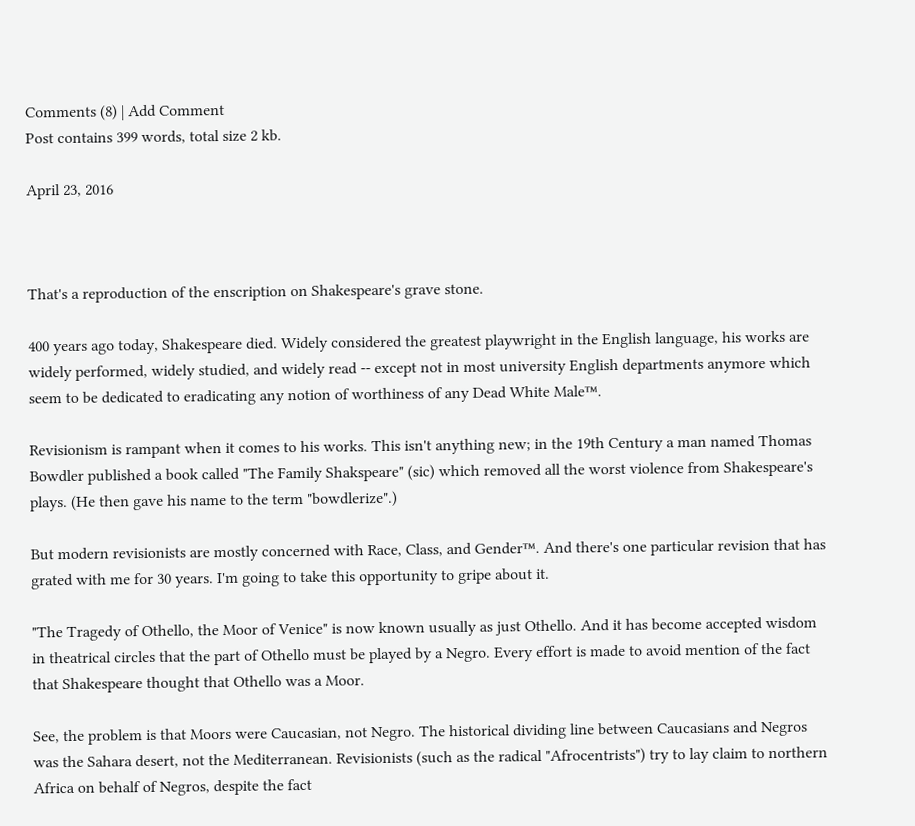Comments (8) | Add Comment
Post contains 399 words, total size 2 kb.

April 23, 2016



That's a reproduction of the enscription on Shakespeare's grave stone.

400 years ago today, Shakespeare died. Widely considered the greatest playwright in the English language, his works are widely performed, widely studied, and widely read -- except not in most university English departments anymore which seem to be dedicated to eradicating any notion of worthiness of any Dead White Male™.

Revisionism is rampant when it comes to his works. This isn't anything new; in the 19th Century a man named Thomas Bowdler published a book called "The Family Shakspeare" (sic) which removed all the worst violence from Shakespeare's plays. (He then gave his name to the term "bowdlerize".)

But modern revisionists are mostly concerned with Race, Class, and Gender™. And there's one particular revision that has grated with me for 30 years. I'm going to take this opportunity to gripe about it.

"The Tragedy of Othello, the Moor of Venice" is now known usually as just Othello. And it has become accepted wisdom in theatrical circles that the part of Othello must be played by a Negro. Every effort is made to avoid mention of the fact that Shakespeare thought that Othello was a Moor.

See, the problem is that Moors were Caucasian, not Negro. The historical dividing line between Caucasians and Negros was the Sahara desert, not the Mediterranean. Revisionists (such as the radical "Afrocentrists") try to lay claim to northern Africa on behalf of Negros, despite the fact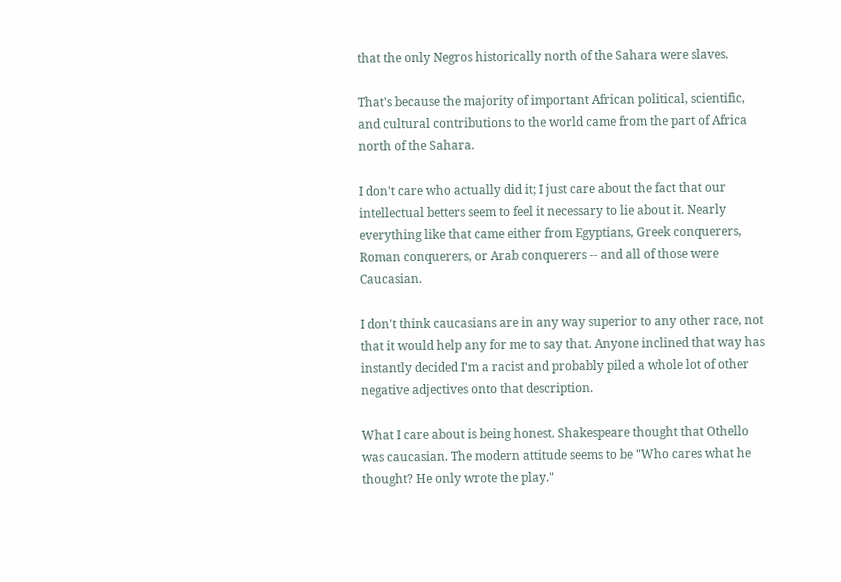that the only Negros historically north of the Sahara were slaves.

That's because the majority of important African political, scientific, and cultural contributions to the world came from the part of Africa north of the Sahara.

I don't care who actually did it; I just care about the fact that our intellectual betters seem to feel it necessary to lie about it. Nearly everything like that came either from Egyptians, Greek conquerers, Roman conquerers, or Arab conquerers -- and all of those were Caucasian.

I don't think caucasians are in any way superior to any other race, not that it would help any for me to say that. Anyone inclined that way has instantly decided I'm a racist and probably piled a whole lot of other negative adjectives onto that description.

What I care about is being honest. Shakespeare thought that Othello was caucasian. The modern attitude seems to be "Who cares what he thought? He only wrote the play."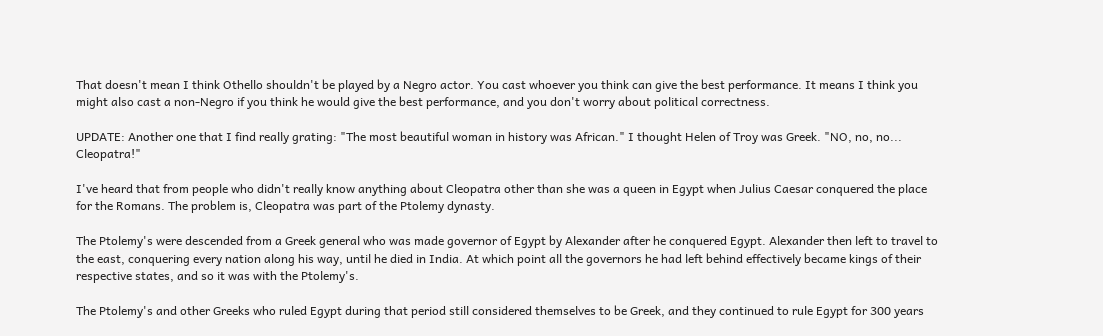That doesn't mean I think Othello shouldn't be played by a Negro actor. You cast whoever you think can give the best performance. It means I think you might also cast a non-Negro if you think he would give the best performance, and you don't worry about political correctness.

UPDATE: Another one that I find really grating: "The most beautiful woman in history was African." I thought Helen of Troy was Greek. "NO, no, no... Cleopatra!"

I've heard that from people who didn't really know anything about Cleopatra other than she was a queen in Egypt when Julius Caesar conquered the place for the Romans. The problem is, Cleopatra was part of the Ptolemy dynasty.

The Ptolemy's were descended from a Greek general who was made governor of Egypt by Alexander after he conquered Egypt. Alexander then left to travel to the east, conquering every nation along his way, until he died in India. At which point all the governors he had left behind effectively became kings of their respective states, and so it was with the Ptolemy's.

The Ptolemy's and other Greeks who ruled Egypt during that period still considered themselves to be Greek, and they continued to rule Egypt for 300 years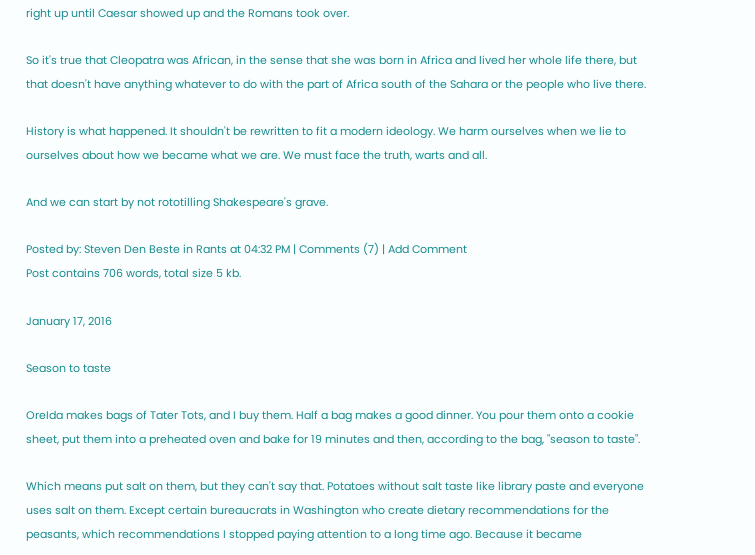right up until Caesar showed up and the Romans took over.

So it's true that Cleopatra was African, in the sense that she was born in Africa and lived her whole life there, but that doesn't have anything whatever to do with the part of Africa south of the Sahara or the people who live there.

History is what happened. It shouldn't be rewritten to fit a modern ideology. We harm ourselves when we lie to ourselves about how we became what we are. We must face the truth, warts and all.

And we can start by not rototilling Shakespeare's grave.

Posted by: Steven Den Beste in Rants at 04:32 PM | Comments (7) | Add Comment
Post contains 706 words, total size 5 kb.

January 17, 2016

Season to taste

OreIda makes bags of Tater Tots, and I buy them. Half a bag makes a good dinner. You pour them onto a cookie sheet, put them into a preheated oven and bake for 19 minutes and then, according to the bag, "season to taste".

Which means put salt on them, but they can't say that. Potatoes without salt taste like library paste and everyone uses salt on them. Except certain bureaucrats in Washington who create dietary recommendations for the peasants, which recommendations I stopped paying attention to a long time ago. Because it became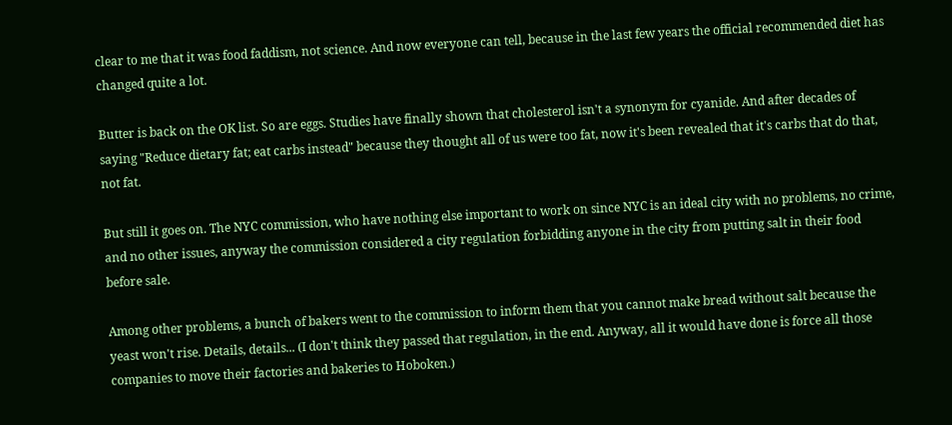clear to me that it was food faddism, not science. And now everyone can tell, because in the last few years the official recommended diet has changed quite a lot.

Butter is back on the OK list. So are eggs. Studies have finally shown that cholesterol isn't a synonym for cyanide. And after decades of saying "Reduce dietary fat; eat carbs instead" because they thought all of us were too fat, now it's been revealed that it's carbs that do that, not fat.

But still it goes on. The NYC commission, who have nothing else important to work on since NYC is an ideal city with no problems, no crime, and no other issues, anyway the commission considered a city regulation forbidding anyone in the city from putting salt in their food before sale.

Among other problems, a bunch of bakers went to the commission to inform them that you cannot make bread without salt because the yeast won't rise. Details, details... (I don't think they passed that regulation, in the end. Anyway, all it would have done is force all those companies to move their factories and bakeries to Hoboken.)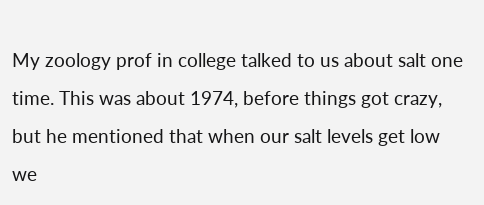My zoology prof in college talked to us about salt one time. This was about 1974, before things got crazy, but he mentioned that when our salt levels get low we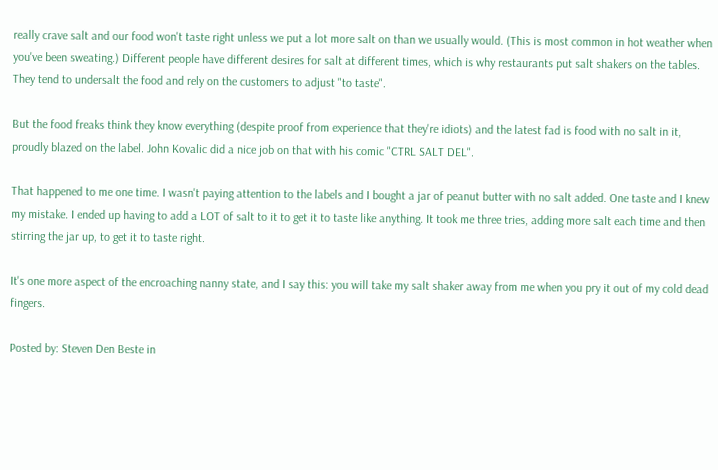really crave salt and our food won't taste right unless we put a lot more salt on than we usually would. (This is most common in hot weather when you've been sweating.) Different people have different desires for salt at different times, which is why restaurants put salt shakers on the tables. They tend to undersalt the food and rely on the customers to adjust "to taste".

But the food freaks think they know everything (despite proof from experience that they're idiots) and the latest fad is food with no salt in it, proudly blazed on the label. John Kovalic did a nice job on that with his comic "CTRL SALT DEL".

That happened to me one time. I wasn't paying attention to the labels and I bought a jar of peanut butter with no salt added. One taste and I knew my mistake. I ended up having to add a LOT of salt to it to get it to taste like anything. It took me three tries, adding more salt each time and then stirring the jar up, to get it to taste right.

It's one more aspect of the encroaching nanny state, and I say this: you will take my salt shaker away from me when you pry it out of my cold dead fingers.

Posted by: Steven Den Beste in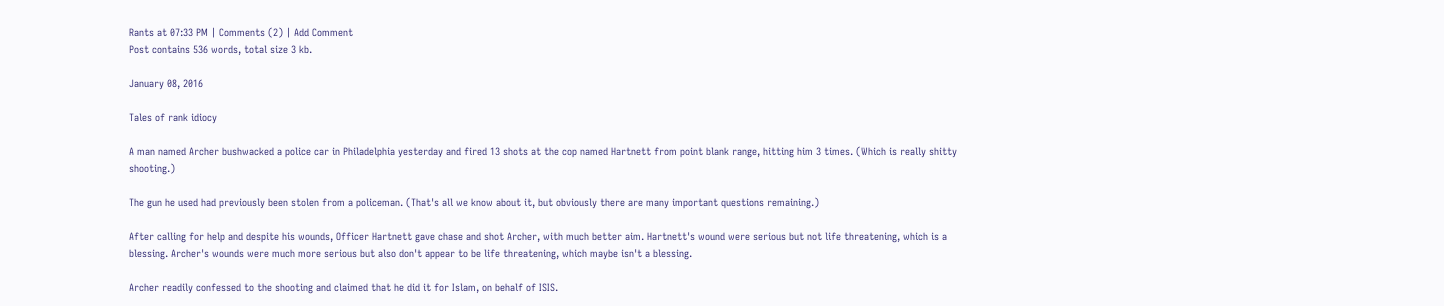Rants at 07:33 PM | Comments (2) | Add Comment
Post contains 536 words, total size 3 kb.

January 08, 2016

Tales of rank idiocy

A man named Archer bushwacked a police car in Philadelphia yesterday and fired 13 shots at the cop named Hartnett from point blank range, hitting him 3 times. (Which is really shitty shooting.)

The gun he used had previously been stolen from a policeman. (That's all we know about it, but obviously there are many important questions remaining.)

After calling for help and despite his wounds, Officer Hartnett gave chase and shot Archer, with much better aim. Hartnett's wound were serious but not life threatening, which is a blessing. Archer's wounds were much more serious but also don't appear to be life threatening, which maybe isn't a blessing.

Archer readily confessed to the shooting and claimed that he did it for Islam, on behalf of ISIS.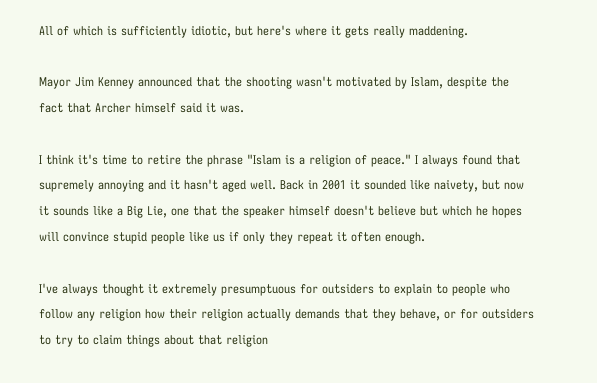All of which is sufficiently idiotic, but here's where it gets really maddening.

Mayor Jim Kenney announced that the shooting wasn't motivated by Islam, despite the fact that Archer himself said it was.

I think it's time to retire the phrase "Islam is a religion of peace." I always found that supremely annoying and it hasn't aged well. Back in 2001 it sounded like naivety, but now it sounds like a Big Lie, one that the speaker himself doesn't believe but which he hopes will convince stupid people like us if only they repeat it often enough.

I've always thought it extremely presumptuous for outsiders to explain to people who follow any religion how their religion actually demands that they behave, or for outsiders to try to claim things about that religion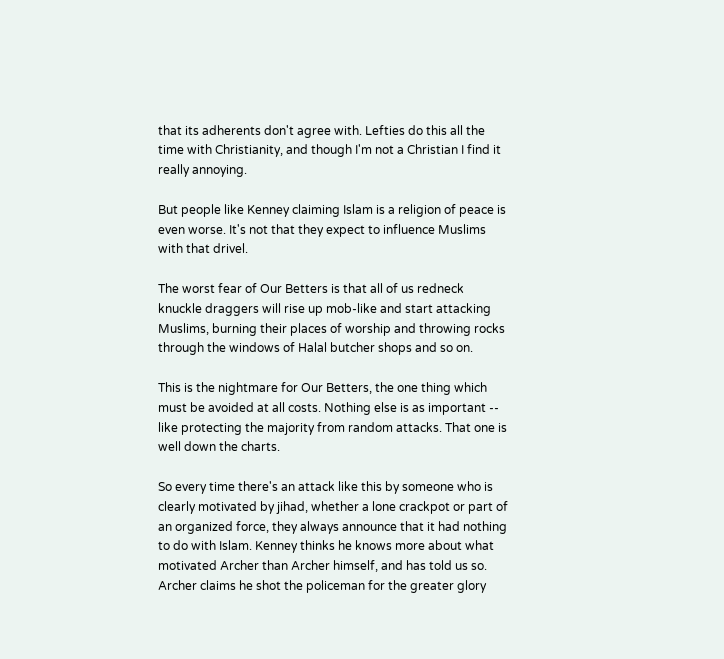that its adherents don't agree with. Lefties do this all the time with Christianity, and though I'm not a Christian I find it really annoying.

But people like Kenney claiming Islam is a religion of peace is even worse. It's not that they expect to influence Muslims with that drivel.

The worst fear of Our Betters is that all of us redneck knuckle draggers will rise up mob-like and start attacking Muslims, burning their places of worship and throwing rocks through the windows of Halal butcher shops and so on.

This is the nightmare for Our Betters, the one thing which must be avoided at all costs. Nothing else is as important -- like protecting the majority from random attacks. That one is well down the charts.

So every time there's an attack like this by someone who is clearly motivated by jihad, whether a lone crackpot or part of an organized force, they always announce that it had nothing to do with Islam. Kenney thinks he knows more about what motivated Archer than Archer himself, and has told us so. Archer claims he shot the policeman for the greater glory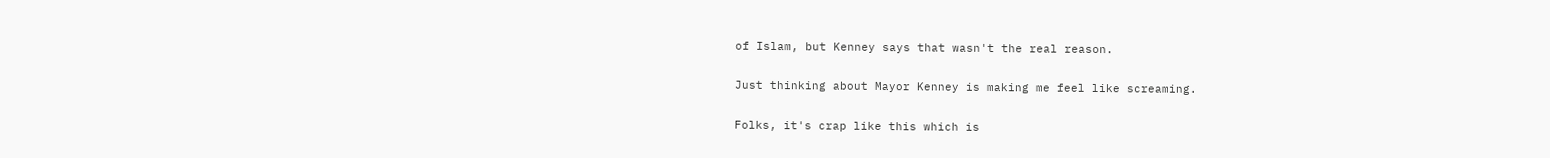of Islam, but Kenney says that wasn't the real reason.

Just thinking about Mayor Kenney is making me feel like screaming.

Folks, it's crap like this which is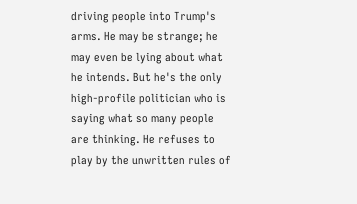driving people into Trump's arms. He may be strange; he may even be lying about what he intends. But he's the only high-profile politician who is saying what so many people are thinking. He refuses to play by the unwritten rules of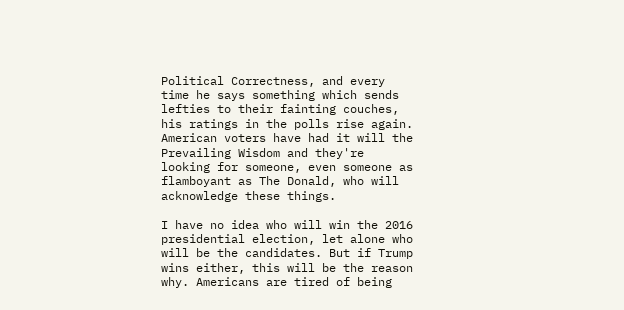Political Correctness, and every time he says something which sends lefties to their fainting couches, his ratings in the polls rise again. American voters have had it will the Prevailing Wisdom and they're looking for someone, even someone as flamboyant as The Donald, who will acknowledge these things.

I have no idea who will win the 2016 presidential election, let alone who will be the candidates. But if Trump wins either, this will be the reason why. Americans are tired of being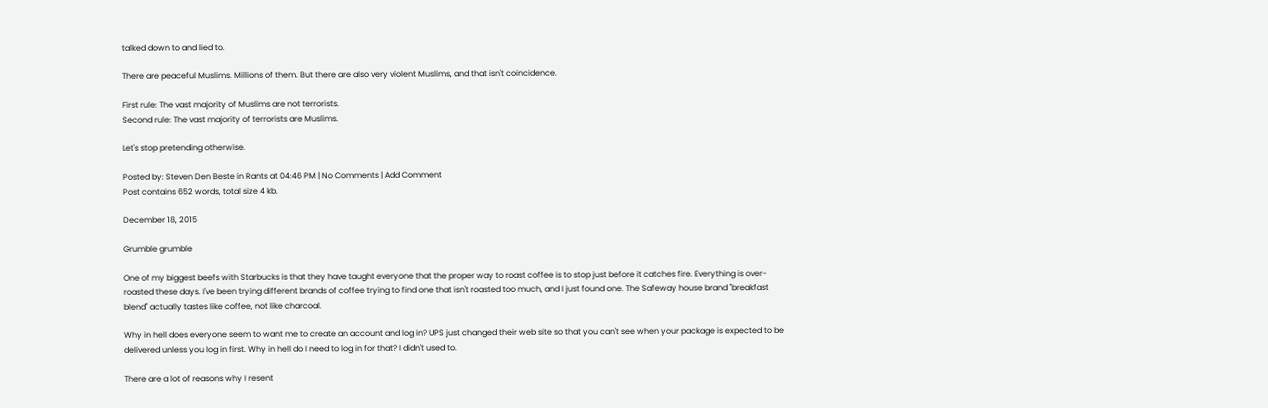talked down to and lied to.

There are peaceful Muslims. Millions of them. But there are also very violent Muslims, and that isn't coincidence.

First rule: The vast majority of Muslims are not terrorists.
Second rule: The vast majority of terrorists are Muslims.

Let's stop pretending otherwise.

Posted by: Steven Den Beste in Rants at 04:46 PM | No Comments | Add Comment
Post contains 652 words, total size 4 kb.

December 18, 2015

Grumble grumble

One of my biggest beefs with Starbucks is that they have taught everyone that the proper way to roast coffee is to stop just before it catches fire. Everything is over-roasted these days. I've been trying different brands of coffee trying to find one that isn't roasted too much, and I just found one. The Safeway house brand "breakfast blend" actually tastes like coffee, not like charcoal.

Why in hell does everyone seem to want me to create an account and log in? UPS just changed their web site so that you can't see when your package is expected to be delivered unless you log in first. Why in hell do I need to log in for that? I didn't used to.

There are a lot of reasons why I resent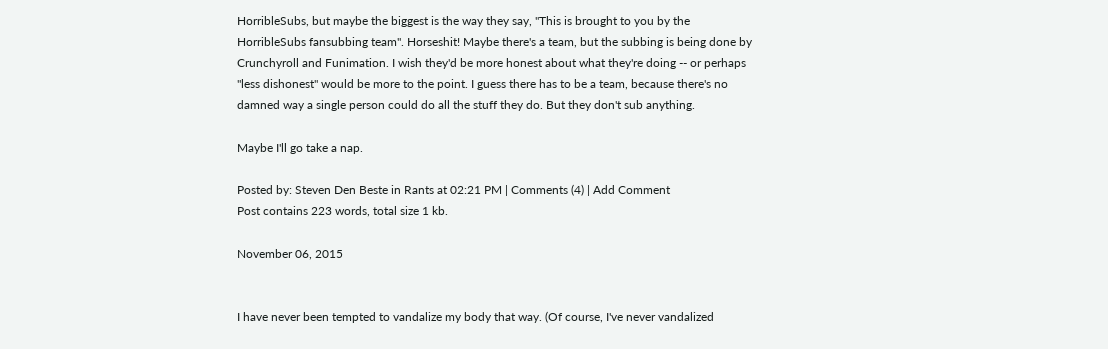HorribleSubs, but maybe the biggest is the way they say, "This is brought to you by the HorribleSubs fansubbing team". Horseshit! Maybe there's a team, but the subbing is being done by Crunchyroll and Funimation. I wish they'd be more honest about what they're doing -- or perhaps "less dishonest" would be more to the point. I guess there has to be a team, because there's no damned way a single person could do all the stuff they do. But they don't sub anything.

Maybe I'll go take a nap.

Posted by: Steven Den Beste in Rants at 02:21 PM | Comments (4) | Add Comment
Post contains 223 words, total size 1 kb.

November 06, 2015


I have never been tempted to vandalize my body that way. (Of course, I've never vandalized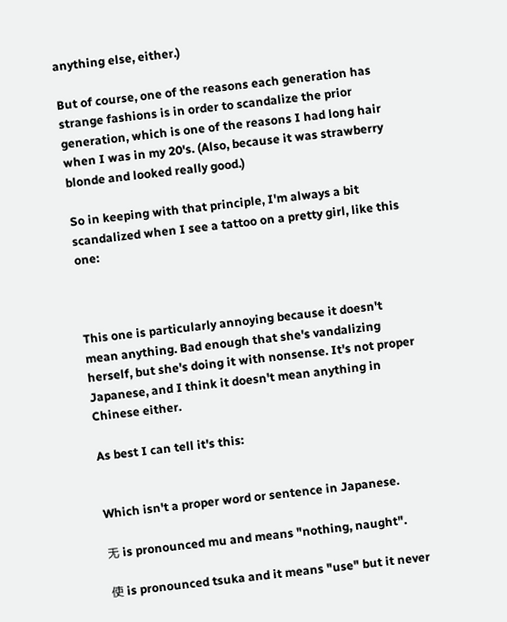anything else, either.)

But of course, one of the reasons each generation has strange fashions is in order to scandalize the prior generation, which is one of the reasons I had long hair when I was in my 20's. (Also, because it was strawberry blonde and looked really good.)

So in keeping with that principle, I'm always a bit scandalized when I see a tattoo on a pretty girl, like this one:



This one is particularly annoying because it doesn't mean anything. Bad enough that she's vandalizing herself, but she's doing it with nonsense. It's not proper Japanese, and I think it doesn't mean anything in Chinese either.

As best I can tell it's this:


Which isn't a proper word or sentence in Japanese.

无 is pronounced mu and means "nothing, naught".

使 is pronounced tsuka and it means "use" but it never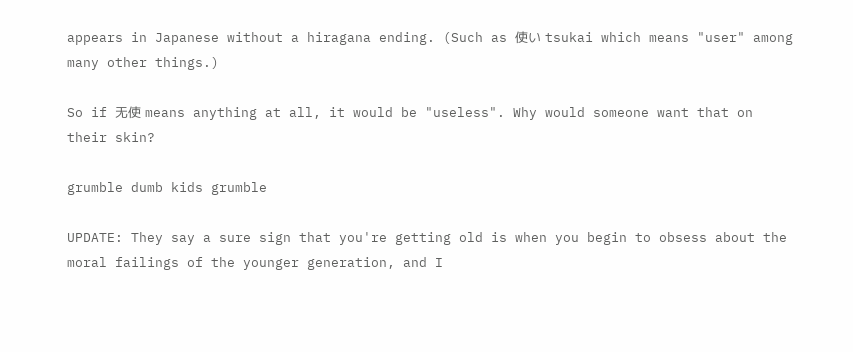appears in Japanese without a hiragana ending. (Such as 使い tsukai which means "user" among many other things.)

So if 无使 means anything at all, it would be "useless". Why would someone want that on their skin?

grumble dumb kids grumble

UPDATE: They say a sure sign that you're getting old is when you begin to obsess about the moral failings of the younger generation, and I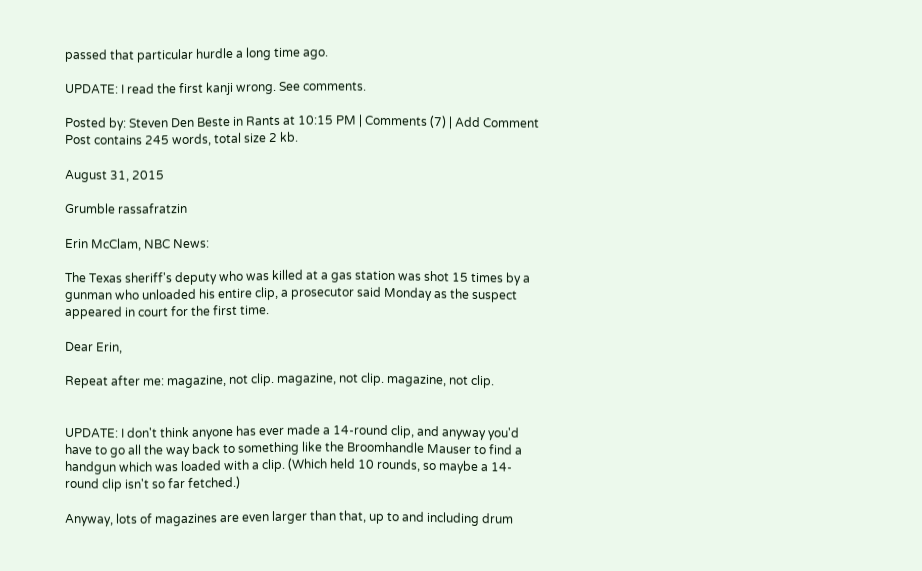passed that particular hurdle a long time ago.

UPDATE: I read the first kanji wrong. See comments.

Posted by: Steven Den Beste in Rants at 10:15 PM | Comments (7) | Add Comment
Post contains 245 words, total size 2 kb.

August 31, 2015

Grumble rassafratzin

Erin McClam, NBC News:

The Texas sheriff's deputy who was killed at a gas station was shot 15 times by a gunman who unloaded his entire clip, a prosecutor said Monday as the suspect appeared in court for the first time.

Dear Erin,

Repeat after me: magazine, not clip. magazine, not clip. magazine, not clip.


UPDATE: I don't think anyone has ever made a 14-round clip, and anyway you'd have to go all the way back to something like the Broomhandle Mauser to find a handgun which was loaded with a clip. (Which held 10 rounds, so maybe a 14-round clip isn't so far fetched.)

Anyway, lots of magazines are even larger than that, up to and including drum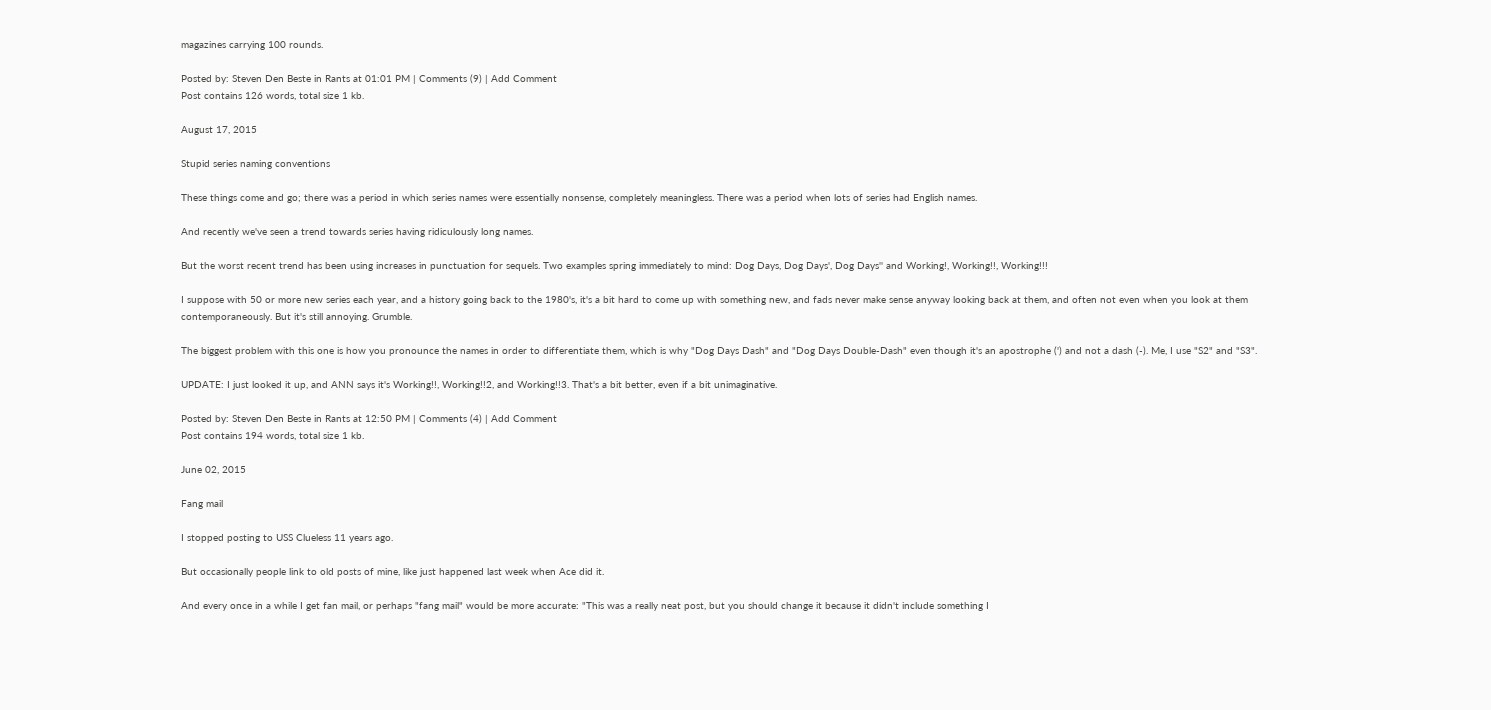magazines carrying 100 rounds.

Posted by: Steven Den Beste in Rants at 01:01 PM | Comments (9) | Add Comment
Post contains 126 words, total size 1 kb.

August 17, 2015

Stupid series naming conventions

These things come and go; there was a period in which series names were essentially nonsense, completely meaningless. There was a period when lots of series had English names.

And recently we've seen a trend towards series having ridiculously long names.

But the worst recent trend has been using increases in punctuation for sequels. Two examples spring immediately to mind: Dog Days, Dog Days', Dog Days'' and Working!, Working!!, Working!!!

I suppose with 50 or more new series each year, and a history going back to the 1980's, it's a bit hard to come up with something new, and fads never make sense anyway looking back at them, and often not even when you look at them contemporaneously. But it's still annoying. Grumble.

The biggest problem with this one is how you pronounce the names in order to differentiate them, which is why "Dog Days Dash" and "Dog Days Double-Dash" even though it's an apostrophe (') and not a dash (-). Me, I use "S2" and "S3".

UPDATE: I just looked it up, and ANN says it's Working!!, Working!!2, and Working!!3. That's a bit better, even if a bit unimaginative.

Posted by: Steven Den Beste in Rants at 12:50 PM | Comments (4) | Add Comment
Post contains 194 words, total size 1 kb.

June 02, 2015

Fang mail

I stopped posting to USS Clueless 11 years ago.

But occasionally people link to old posts of mine, like just happened last week when Ace did it.

And every once in a while I get fan mail, or perhaps "fang mail" would be more accurate: "This was a really neat post, but you should change it because it didn't include something I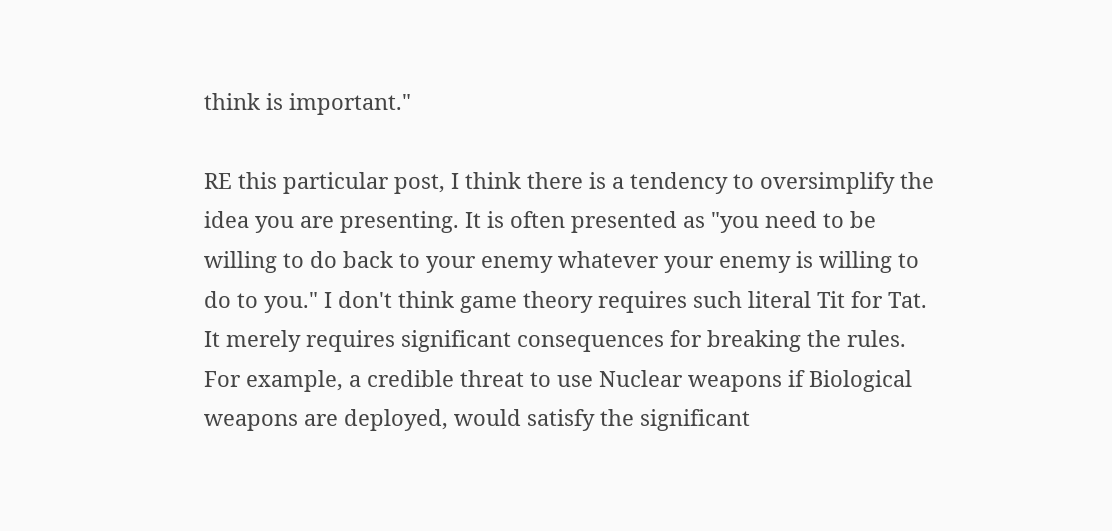think is important."

RE this particular post, I think there is a tendency to oversimplify the idea you are presenting. It is often presented as "you need to be willing to do back to your enemy whatever your enemy is willing to do to you." I don't think game theory requires such literal Tit for Tat. It merely requires significant consequences for breaking the rules. For example, a credible threat to use Nuclear weapons if Biological weapons are deployed, would satisfy the significant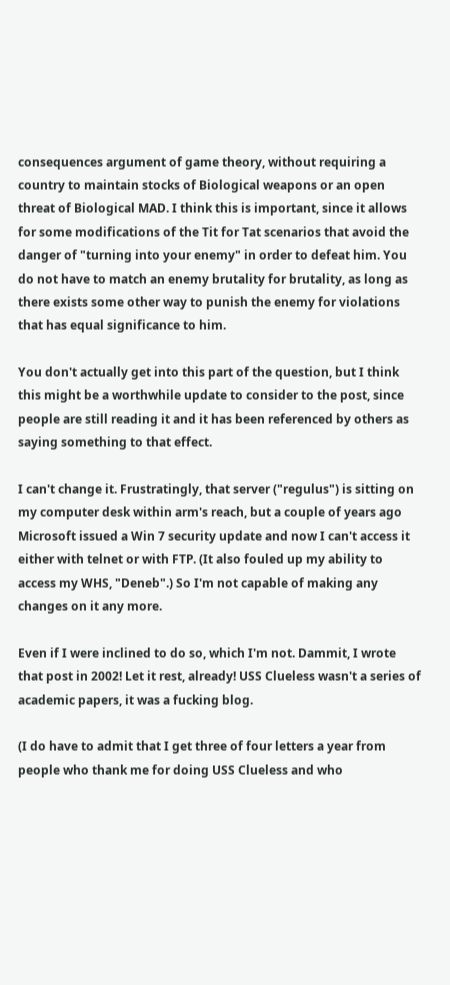consequences argument of game theory, without requiring a country to maintain stocks of Biological weapons or an open threat of Biological MAD. I think this is important, since it allows for some modifications of the Tit for Tat scenarios that avoid the danger of "turning into your enemy" in order to defeat him. You do not have to match an enemy brutality for brutality, as long as there exists some other way to punish the enemy for violations that has equal significance to him.

You don't actually get into this part of the question, but I think this might be a worthwhile update to consider to the post, since people are still reading it and it has been referenced by others as saying something to that effect.

I can't change it. Frustratingly, that server ("regulus") is sitting on my computer desk within arm's reach, but a couple of years ago Microsoft issued a Win 7 security update and now I can't access it either with telnet or with FTP. (It also fouled up my ability to access my WHS, "Deneb".) So I'm not capable of making any changes on it any more.

Even if I were inclined to do so, which I'm not. Dammit, I wrote that post in 2002! Let it rest, already! USS Clueless wasn't a series of academic papers, it was a fucking blog.

(I do have to admit that I get three of four letters a year from people who thank me for doing USS Clueless and who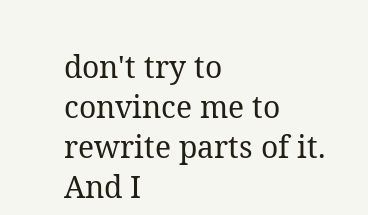don't try to convince me to rewrite parts of it. And I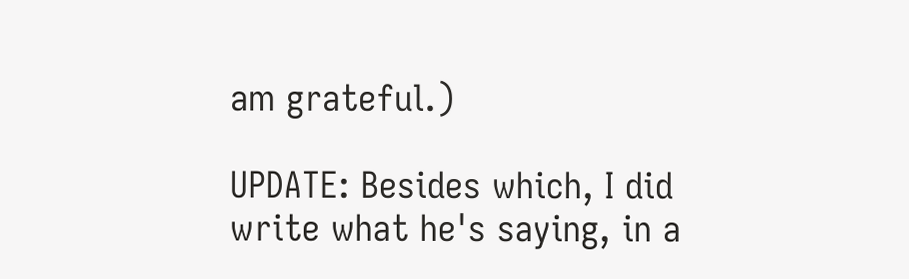am grateful.)

UPDATE: Besides which, I did write what he's saying, in a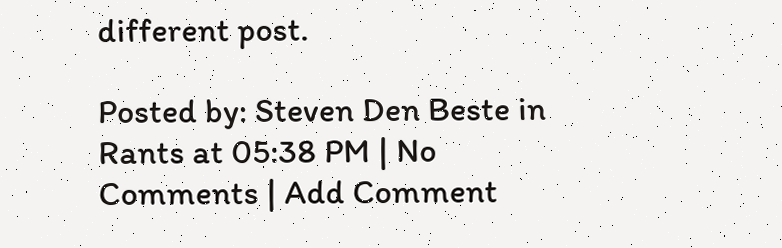different post.

Posted by: Steven Den Beste in Rants at 05:38 PM | No Comments | Add Comment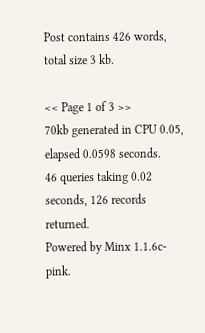Post contains 426 words, total size 3 kb.

<< Page 1 of 3 >>
70kb generated in CPU 0.05, elapsed 0.0598 seconds.
46 queries taking 0.02 seconds, 126 records returned.
Powered by Minx 1.1.6c-pink.